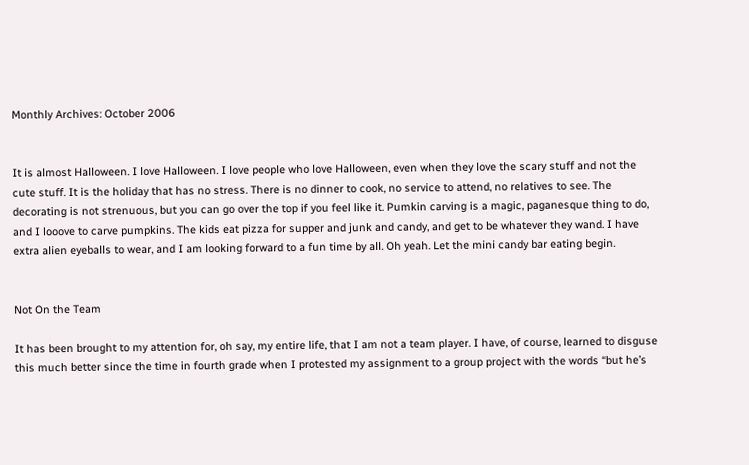Monthly Archives: October 2006


It is almost Halloween. I love Halloween. I love people who love Halloween, even when they love the scary stuff and not the cute stuff. It is the holiday that has no stress. There is no dinner to cook, no service to attend, no relatives to see. The decorating is not strenuous, but you can go over the top if you feel like it. Pumkin carving is a magic, paganesque thing to do, and I looove to carve pumpkins. The kids eat pizza for supper and junk and candy, and get to be whatever they wand. I have extra alien eyeballs to wear, and I am looking forward to a fun time by all. Oh yeah. Let the mini candy bar eating begin.


Not On the Team

It has been brought to my attention for, oh say, my entire life, that I am not a team player. I have, of course, learned to disguse this much better since the time in fourth grade when I protested my assignment to a group project with the words “but he’s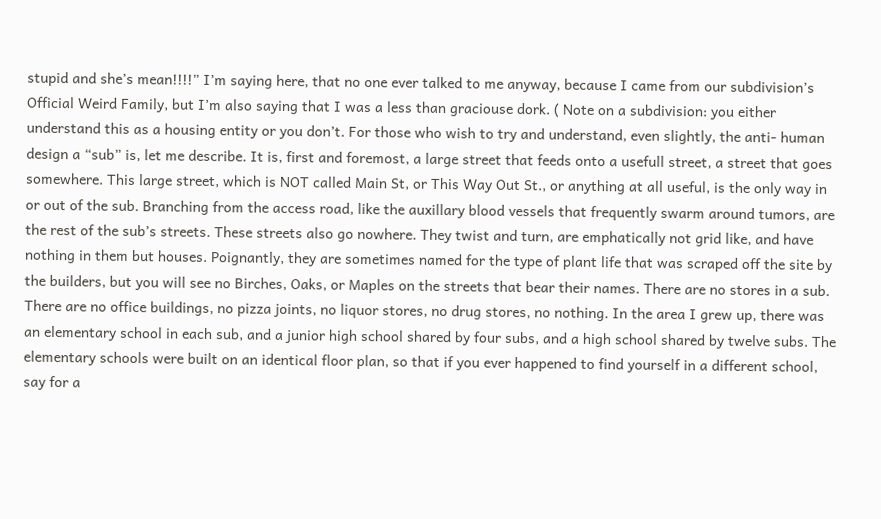stupid and she’s mean!!!!” I’m saying here, that no one ever talked to me anyway, because I came from our subdivision’s Official Weird Family, but I’m also saying that I was a less than graciouse dork. ( Note on a subdivision: you either understand this as a housing entity or you don’t. For those who wish to try and understand, even slightly, the anti- human design a “sub” is, let me describe. It is, first and foremost, a large street that feeds onto a usefull street, a street that goes somewhere. This large street, which is NOT called Main St, or This Way Out St., or anything at all useful, is the only way in or out of the sub. Branching from the access road, like the auxillary blood vessels that frequently swarm around tumors, are the rest of the sub’s streets. These streets also go nowhere. They twist and turn, are emphatically not grid like, and have nothing in them but houses. Poignantly, they are sometimes named for the type of plant life that was scraped off the site by the builders, but you will see no Birches, Oaks, or Maples on the streets that bear their names. There are no stores in a sub. There are no office buildings, no pizza joints, no liquor stores, no drug stores, no nothing. In the area I grew up, there was an elementary school in each sub, and a junior high school shared by four subs, and a high school shared by twelve subs. The elementary schools were built on an identical floor plan, so that if you ever happened to find yourself in a different school, say for a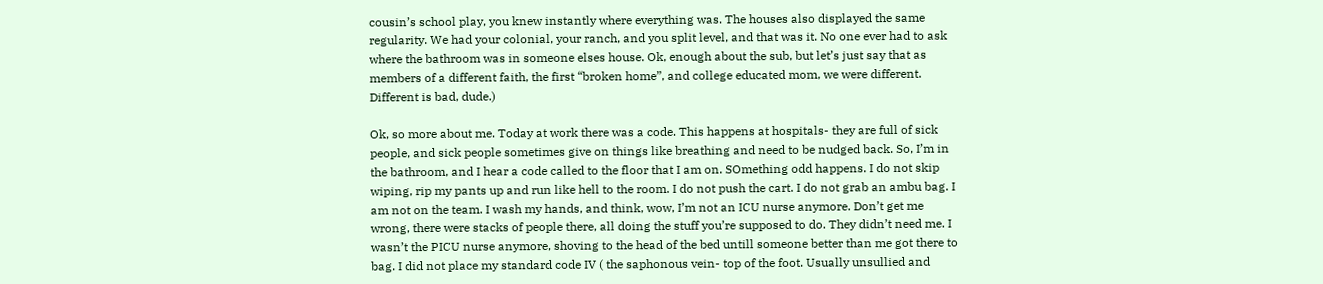cousin’s school play, you knew instantly where everything was. The houses also displayed the same regularity. We had your colonial, your ranch, and you split level, and that was it. No one ever had to ask where the bathroom was in someone elses house. Ok, enough about the sub, but let’s just say that as members of a different faith, the first “broken home”, and college educated mom, we were different. Different is bad, dude.)

Ok, so more about me. Today at work there was a code. This happens at hospitals- they are full of sick people, and sick people sometimes give on things like breathing and need to be nudged back. So, I’m in the bathroom, and I hear a code called to the floor that I am on. SOmething odd happens. I do not skip wiping, rip my pants up and run like hell to the room. I do not push the cart. I do not grab an ambu bag. I am not on the team. I wash my hands, and think, wow, I’m not an ICU nurse anymore. Don’t get me wrong, there were stacks of people there, all doing the stuff you’re supposed to do. They didn’t need me. I wasn’t the PICU nurse anymore, shoving to the head of the bed untill someone better than me got there to bag. I did not place my standard code IV ( the saphonous vein- top of the foot. Usually unsullied and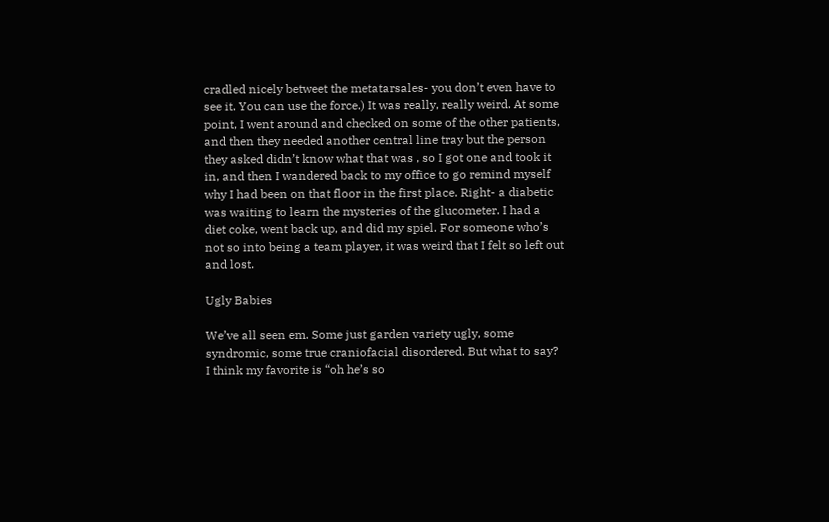cradled nicely betweet the metatarsales- you don’t even have to see it. You can use the force.) It was really, really weird. At some point, I went around and checked on some of the other patients, and then they needed another central line tray but the person they asked didn’t know what that was , so I got one and took it in, and then I wandered back to my office to go remind myself why I had been on that floor in the first place. Right- a diabetic was waiting to learn the mysteries of the glucometer. I had a diet coke, went back up, and did my spiel. For someone who’s not so into being a team player, it was weird that I felt so left out and lost.

Ugly Babies

We’ve all seen em. Some just garden variety ugly, some syndromic, some true craniofacial disordered. But what to say? I think my favorite is “oh he’s so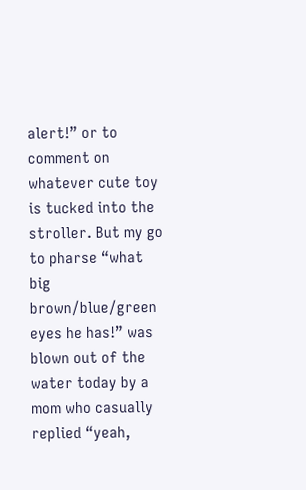alert!” or to comment on whatever cute toy is tucked into the stroller. But my go to pharse “what big brown/blue/green eyes he has!” was blown out of the water today by a mom who casually replied “yeah,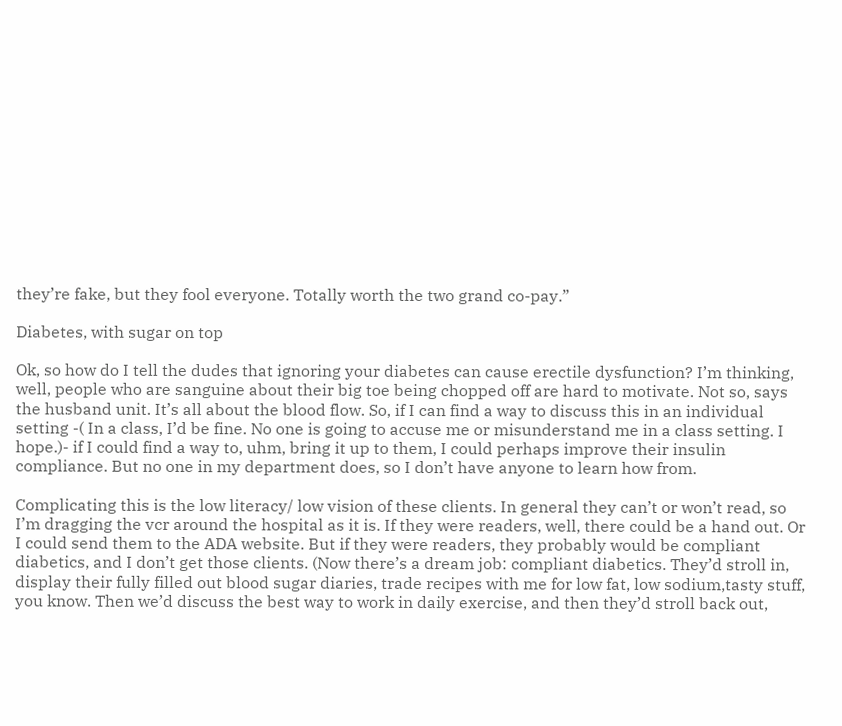they’re fake, but they fool everyone. Totally worth the two grand co-pay.”

Diabetes, with sugar on top

Ok, so how do I tell the dudes that ignoring your diabetes can cause erectile dysfunction? I’m thinking, well, people who are sanguine about their big toe being chopped off are hard to motivate. Not so, says the husband unit. It’s all about the blood flow. So, if I can find a way to discuss this in an individual setting -( In a class, I’d be fine. No one is going to accuse me or misunderstand me in a class setting. I hope.)- if I could find a way to, uhm, bring it up to them, I could perhaps improve their insulin compliance. But no one in my department does, so I don’t have anyone to learn how from.

Complicating this is the low literacy/ low vision of these clients. In general they can’t or won’t read, so I’m dragging the vcr around the hospital as it is. If they were readers, well, there could be a hand out. Or I could send them to the ADA website. But if they were readers, they probably would be compliant diabetics, and I don’t get those clients. (Now there’s a dream job: compliant diabetics. They’d stroll in, display their fully filled out blood sugar diaries, trade recipes with me for low fat, low sodium,tasty stuff, you know. Then we’d discuss the best way to work in daily exercise, and then they’d stroll back out,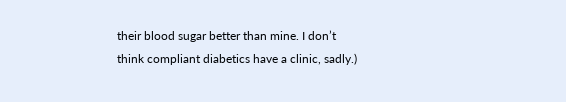their blood sugar better than mine. I don’t think compliant diabetics have a clinic, sadly.)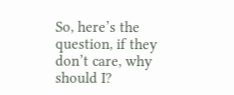So, here’s the question, if they don’t care, why should I?